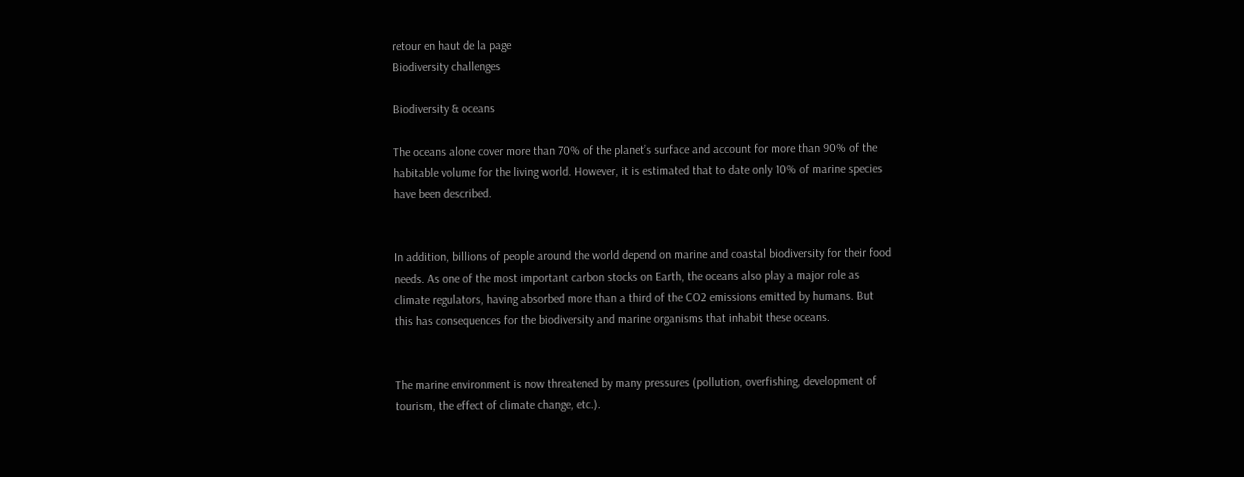retour en haut de la page
Biodiversity challenges

Biodiversity & oceans

The oceans alone cover more than 70% of the planet’s surface and account for more than 90% of the habitable volume for the living world. However, it is estimated that to date only 10% of marine species have been described.


In addition, billions of people around the world depend on marine and coastal biodiversity for their food needs. As one of the most important carbon stocks on Earth, the oceans also play a major role as climate regulators, having absorbed more than a third of the CO2 emissions emitted by humans. But this has consequences for the biodiversity and marine organisms that inhabit these oceans.


The marine environment is now threatened by many pressures (pollution, overfishing, development of tourism, the effect of climate change, etc.).